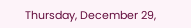Thursday, December 29,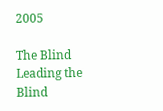2005

The Blind Leading the Blind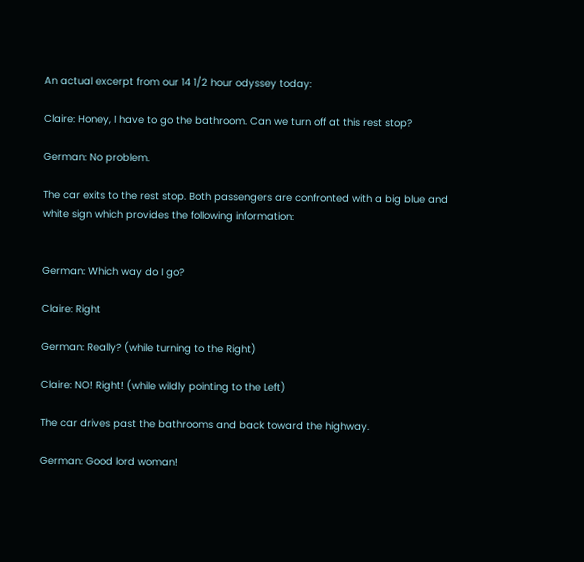An actual excerpt from our 14 1/2 hour odyssey today:

Claire: Honey, I have to go the bathroom. Can we turn off at this rest stop?

German: No problem.

The car exits to the rest stop. Both passengers are confronted with a big blue and white sign which provides the following information:


German: Which way do I go?

Claire: Right

German: Really? (while turning to the Right)

Claire: NO! Right! (while wildly pointing to the Left)

The car drives past the bathrooms and back toward the highway.

German: Good lord woman!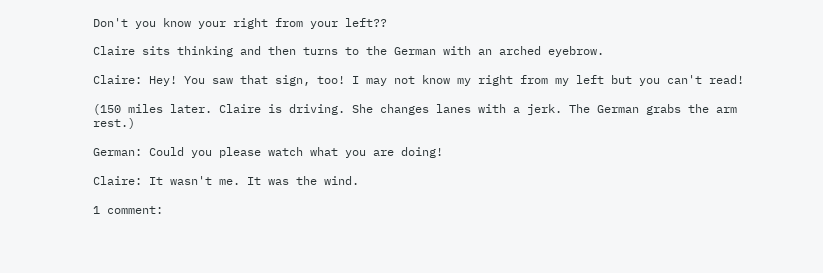Don't you know your right from your left??

Claire sits thinking and then turns to the German with an arched eyebrow.

Claire: Hey! You saw that sign, too! I may not know my right from my left but you can't read!

(150 miles later. Claire is driving. She changes lanes with a jerk. The German grabs the arm rest.)

German: Could you please watch what you are doing!

Claire: It wasn't me. It was the wind.

1 comment: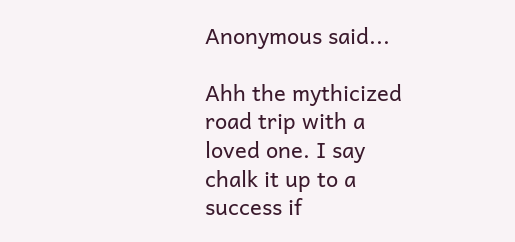Anonymous said...

Ahh the mythicized road trip with a loved one. I say chalk it up to a success if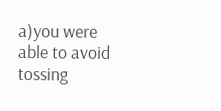a)you were able to avoid tossing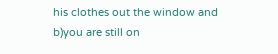his clothes out the window and b)you are still on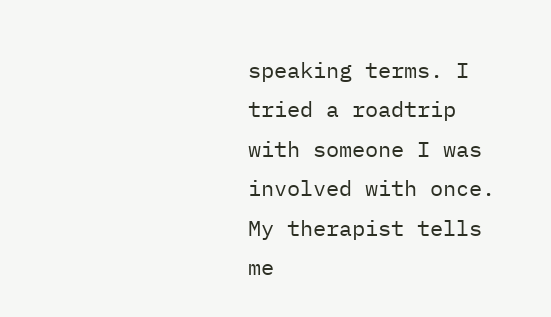speaking terms. I tried a roadtrip with someone I was involved with once. My therapist tells me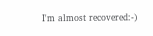I'm almost recovered:-)